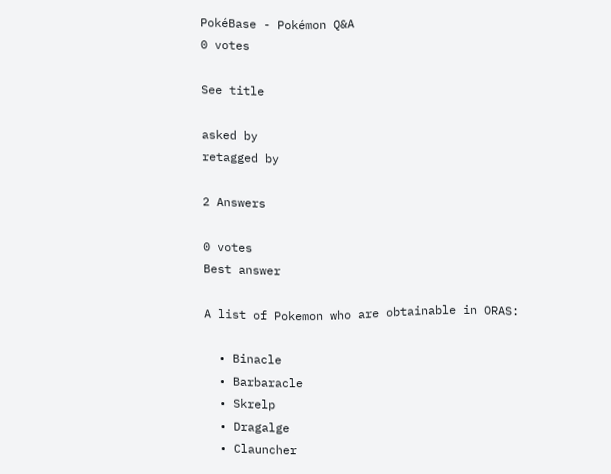PokéBase - Pokémon Q&A
0 votes

See title

asked by
retagged by

2 Answers

0 votes
Best answer

A list of Pokemon who are obtainable in ORAS:

  • Binacle
  • Barbaracle
  • Skrelp
  • Dragalge
  • Clauncher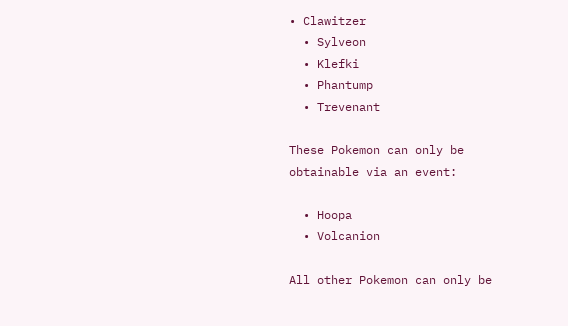• Clawitzer
  • Sylveon
  • Klefki
  • Phantump
  • Trevenant

These Pokemon can only be obtainable via an event:

  • Hoopa
  • Volcanion

All other Pokemon can only be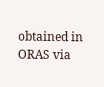obtained in ORAS via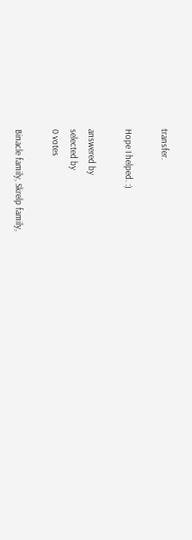transfer.

Hope I helped. :)

answered by
selected by
0 votes

Binacle family, Skrelp family,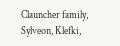Clauncher family, Sylveon, Klefki,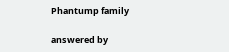Phantump family

answered by